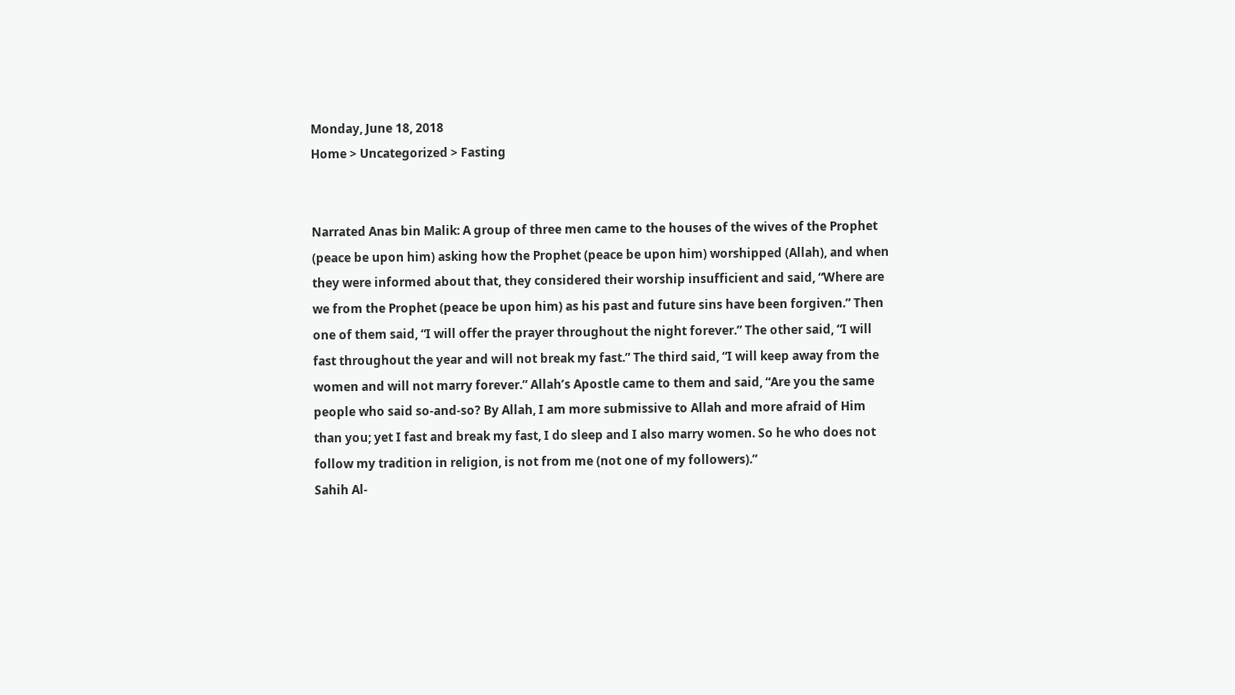Monday, June 18, 2018
Home > Uncategorized > Fasting


Narrated Anas bin Malik: A group of three men came to the houses of the wives of the Prophet (peace be upon him) asking how the Prophet (peace be upon him) worshipped (Allah), and when they were informed about that, they considered their worship insufficient and said, “Where are we from the Prophet (peace be upon him) as his past and future sins have been forgiven.” Then one of them said, “I will offer the prayer throughout the night forever.” The other said, “I will fast throughout the year and will not break my fast.” The third said, “I will keep away from the women and will not marry forever.” Allah’s Apostle came to them and said, “Are you the same people who said so-and-so? By Allah, I am more submissive to Allah and more afraid of Him than you; yet I fast and break my fast, I do sleep and I also marry women. So he who does not follow my tradition in religion, is not from me (not one of my followers).”
Sahih Al-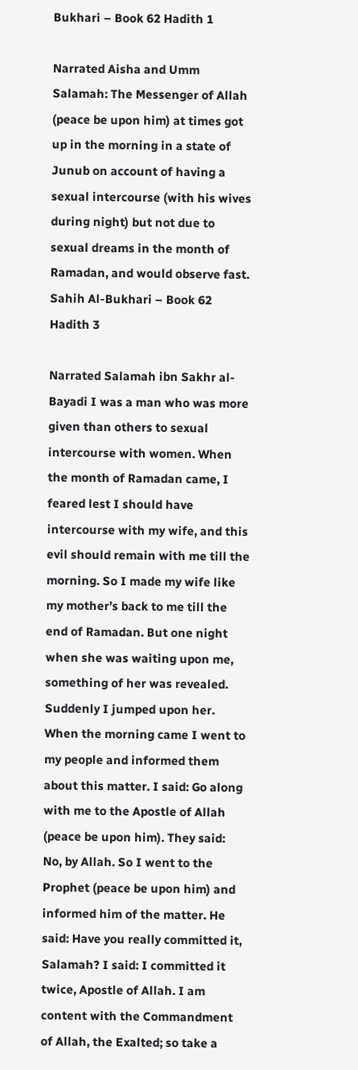Bukhari – Book 62 Hadith 1

Narrated Aisha and Umm Salamah: The Messenger of Allah (peace be upon him) at times got up in the morning in a state of Junub on account of having a sexual intercourse (with his wives during night) but not due to sexual dreams in the month of Ramadan, and would observe fast.
Sahih Al-Bukhari – Book 62 Hadith 3

Narrated Salamah ibn Sakhr al-Bayadi I was a man who was more given than others to sexual intercourse with women. When the month of Ramadan came, I feared lest I should have intercourse with my wife, and this evil should remain with me till the morning. So I made my wife like my mother’s back to me till the end of Ramadan. But one night when she was waiting upon me, something of her was revealed. Suddenly I jumped upon her. When the morning came I went to my people and informed them about this matter. I said: Go along with me to the Apostle of Allah (peace be upon him). They said: No, by Allah. So I went to the Prophet (peace be upon him) and informed him of the matter. He said: Have you really committed it, Salamah? I said: I committed it twice, Apostle of Allah. I am content with the Commandment of Allah, the Exalted; so take a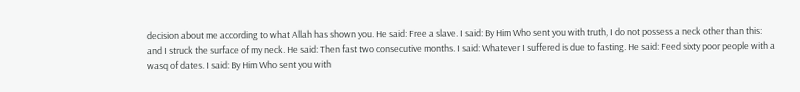decision about me according to what Allah has shown you. He said: Free a slave. I said: By Him Who sent you with truth, I do not possess a neck other than this: and I struck the surface of my neck. He said: Then fast two consecutive months. I said: Whatever I suffered is due to fasting. He said: Feed sixty poor people with a wasq of dates. I said: By Him Who sent you with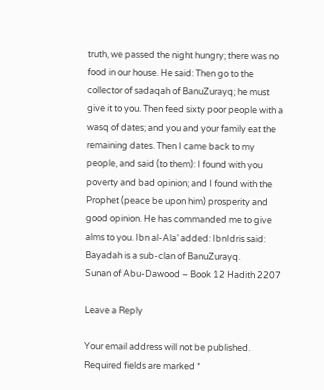truth, we passed the night hungry; there was no food in our house. He said: Then go to the collector of sadaqah of BanuZurayq; he must give it to you. Then feed sixty poor people with a wasq of dates; and you and your family eat the remaining dates. Then I came back to my people, and said (to them): I found with you poverty and bad opinion; and I found with the Prophet (peace be upon him) prosperity and good opinion. He has commanded me to give alms to you. Ibn al-Ala’ added: IbnIdris said: Bayadah is a sub-clan of BanuZurayq.
Sunan of Abu-Dawood – Book 12 Hadith 2207

Leave a Reply

Your email address will not be published. Required fields are marked *